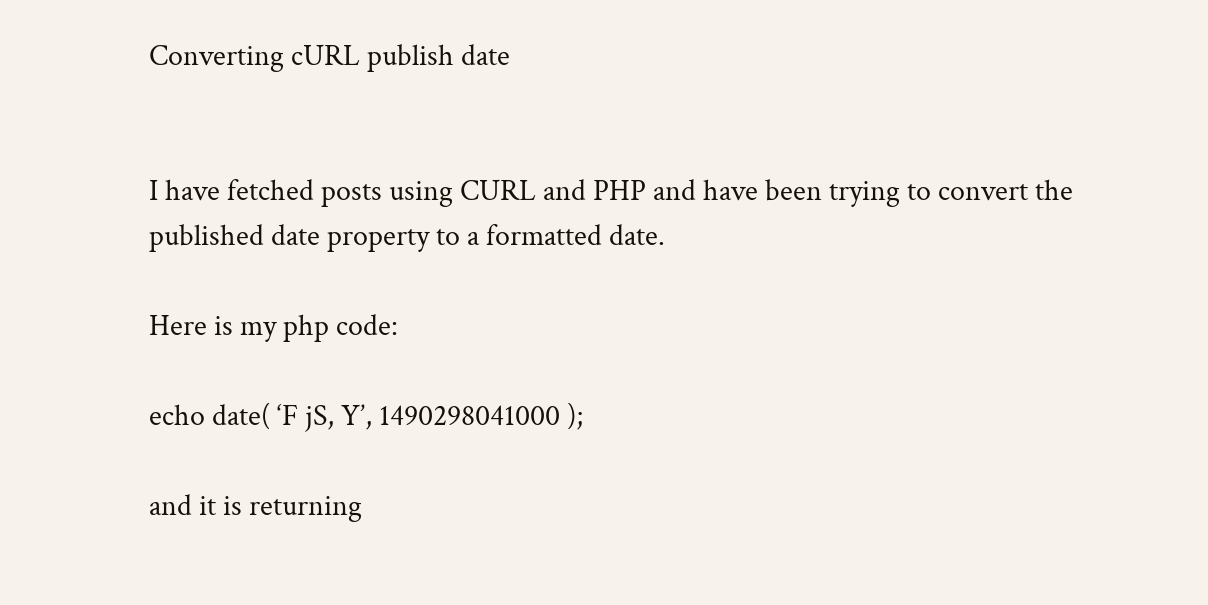Converting cURL publish date


I have fetched posts using CURL and PHP and have been trying to convert the published date property to a formatted date.

Here is my php code:

echo date( ‘F jS, Y’, 1490298041000 );

and it is returning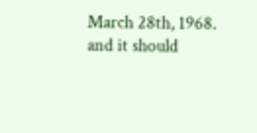March 28th, 1968. and it should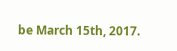be March 15th, 2017.